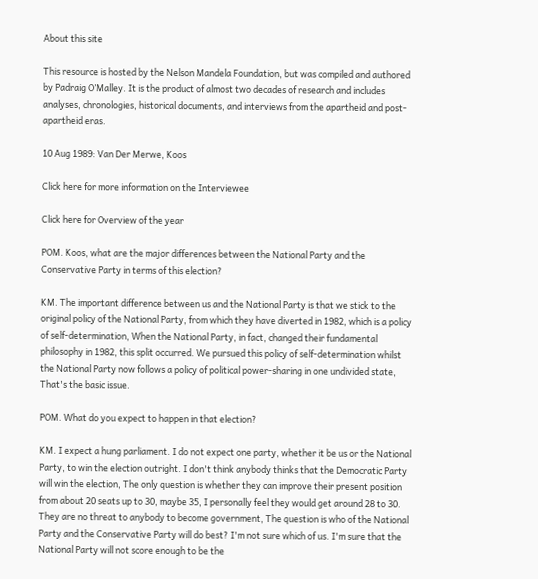About this site

This resource is hosted by the Nelson Mandela Foundation, but was compiled and authored by Padraig O’Malley. It is the product of almost two decades of research and includes analyses, chronologies, historical documents, and interviews from the apartheid and post-apartheid eras.

10 Aug 1989: Van Der Merwe, Koos

Click here for more information on the Interviewee

Click here for Overview of the year

POM. Koos, what are the major differences between the National Party and the Conservative Party in terms of this election?

KM. The important difference between us and the National Party is that we stick to the original policy of the National Party, from which they have diverted in 1982, which is a policy of self-determination, When the National Party, in fact, changed their fundamental philosophy in 1982, this split occurred. We pursued this policy of self-determination whilst the National Party now follows a policy of political power-sharing in one undivided state, That's the basic issue.

POM. What do you expect to happen in that election?

KM. I expect a hung parliament. I do not expect one party, whether it be us or the National Party, to win the election outright. I don't think anybody thinks that the Democratic Party will win the election, The only question is whether they can improve their present position from about 20 seats up to 30, maybe 35, I personally feel they would get around 28 to 30. They are no threat to anybody to become government, The question is who of the National Party and the Conservative Party will do best? I'm not sure which of us. I'm sure that the National Party will not score enough to be the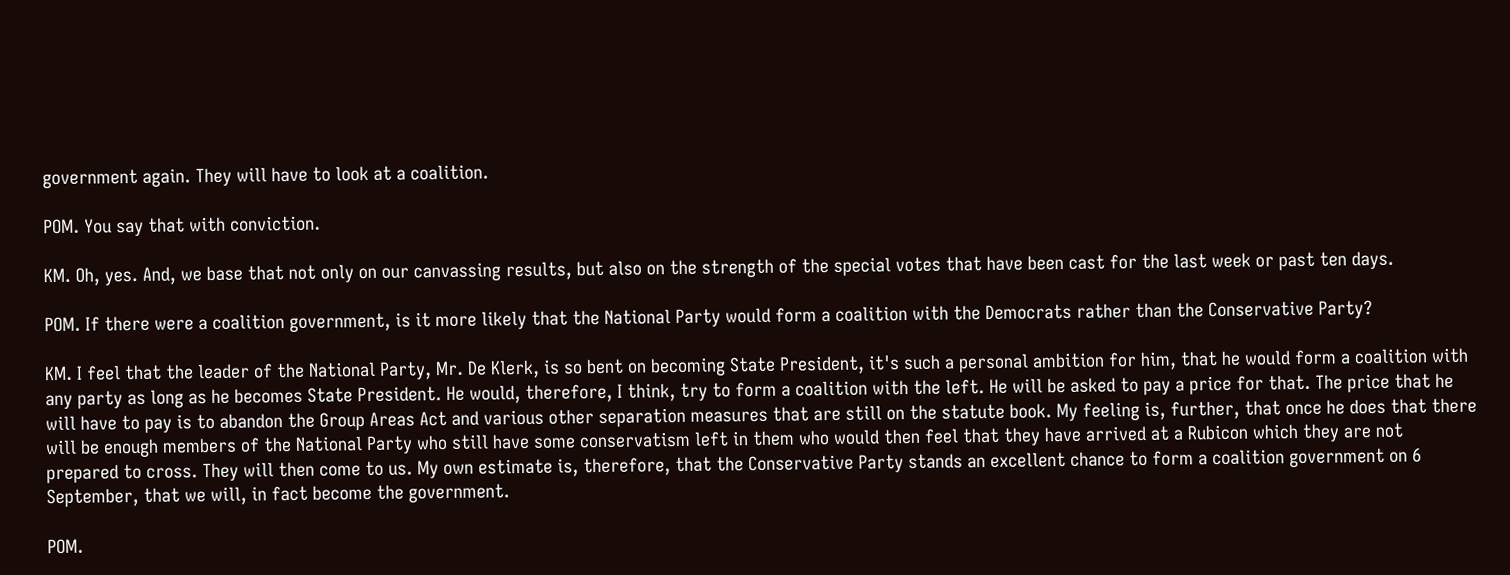government again. They will have to look at a coalition.

POM. You say that with conviction.

KM. Oh, yes. And, we base that not only on our canvassing results, but also on the strength of the special votes that have been cast for the last week or past ten days.

POM. If there were a coalition government, is it more likely that the National Party would form a coalition with the Democrats rather than the Conservative Party?

KM. I feel that the leader of the National Party, Mr. De Klerk, is so bent on becoming State President, it's such a personal ambition for him, that he would form a coalition with any party as long as he becomes State President. He would, therefore, I think, try to form a coalition with the left. He will be asked to pay a price for that. The price that he will have to pay is to abandon the Group Areas Act and various other separation measures that are still on the statute book. My feeling is, further, that once he does that there will be enough members of the National Party who still have some conservatism left in them who would then feel that they have arrived at a Rubicon which they are not prepared to cross. They will then come to us. My own estimate is, therefore, that the Conservative Party stands an excellent chance to form a coalition government on 6 September, that we will, in fact become the government.

POM.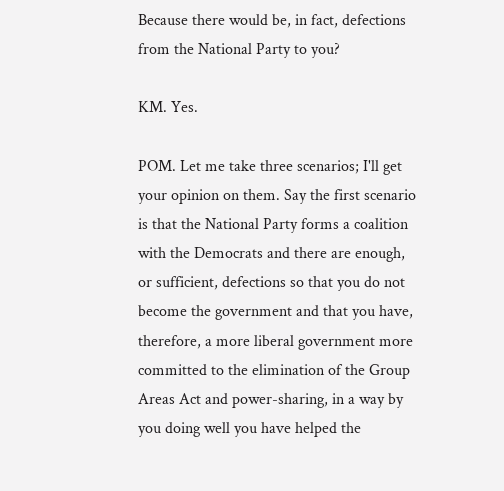Because there would be, in fact, defections from the National Party to you?

KM. Yes.

POM. Let me take three scenarios; I'll get your opinion on them. Say the first scenario is that the National Party forms a coalition with the Democrats and there are enough, or sufficient, defections so that you do not become the government and that you have, therefore, a more liberal government more committed to the elimination of the Group Areas Act and power-sharing, in a way by you doing well you have helped the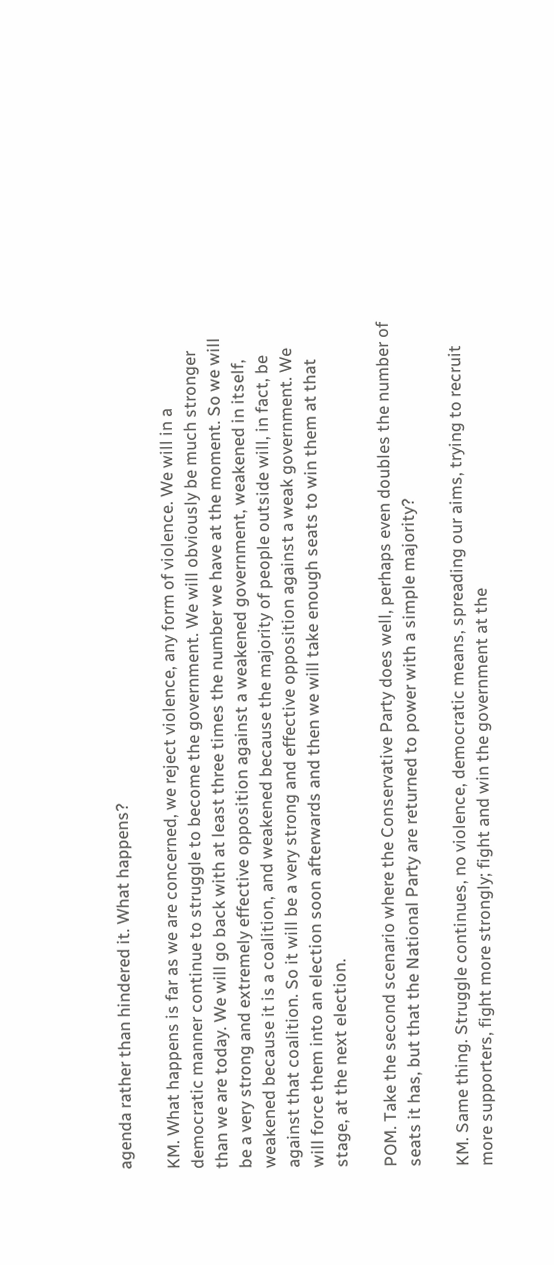agenda rather than hindered it. What happens?

KM. What happens is far as we are concerned, we reject violence, any form of violence. We will in a democratic manner continue to struggle to become the government. We will obviously be much stronger than we are today. We will go back with at least three times the number we have at the moment. So we will be a very strong and extremely effective opposition against a weakened government, weakened in itself, weakened because it is a coalition, and weakened because the majority of people outside will, in fact, be against that coalition. So it will be a very strong and effective opposition against a weak government. We will force them into an election soon afterwards and then we will take enough seats to win them at that stage, at the next election.

POM. Take the second scenario where the Conservative Party does well, perhaps even doubles the number of seats it has, but that the National Party are returned to power with a simple majority?

KM. Same thing. Struggle continues, no violence, democratic means, spreading our aims, trying to recruit more supporters, fight more strongly; fight and win the government at the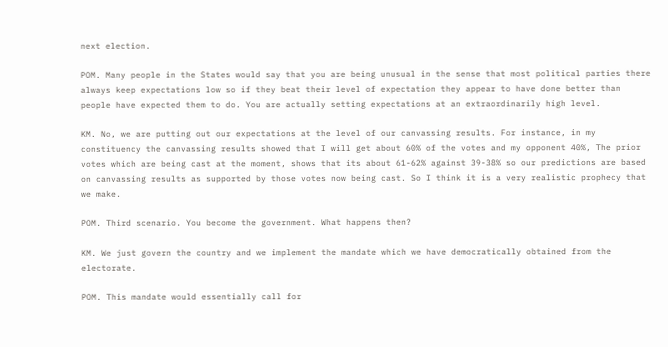next election.

POM. Many people in the States would say that you are being unusual in the sense that most political parties there always keep expectations low so if they beat their level of expectation they appear to have done better than people have expected them to do. You are actually setting expectations at an extraordinarily high level.

KM. No, we are putting out our expectations at the level of our canvassing results. For instance, in my constituency the canvassing results showed that I will get about 60% of the votes and my opponent 40%, The prior votes which are being cast at the moment, shows that its about 61-62% against 39-38% so our predictions are based on canvassing results as supported by those votes now being cast. So I think it is a very realistic prophecy that we make.

POM. Third scenario. You become the government. What happens then?

KM. We just govern the country and we implement the mandate which we have democratically obtained from the electorate.

POM. This mandate would essentially call for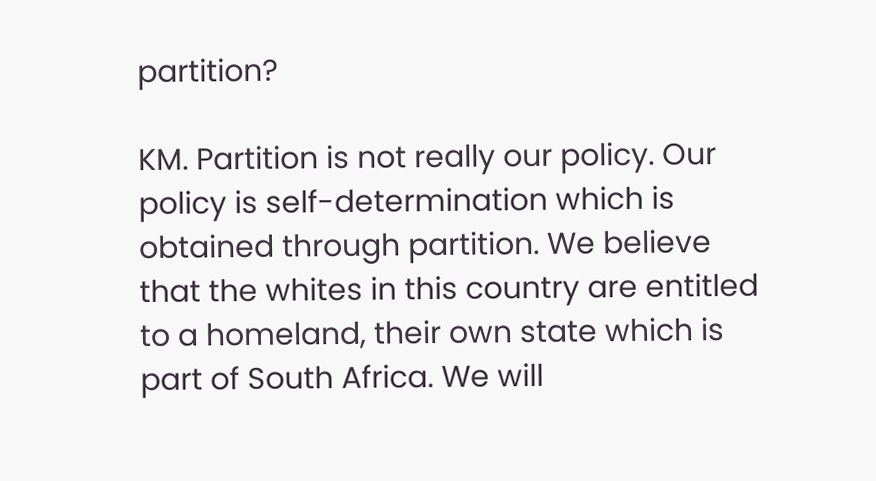partition?

KM. Partition is not really our policy. Our policy is self-determination which is obtained through partition. We believe that the whites in this country are entitled to a homeland, their own state which is part of South Africa. We will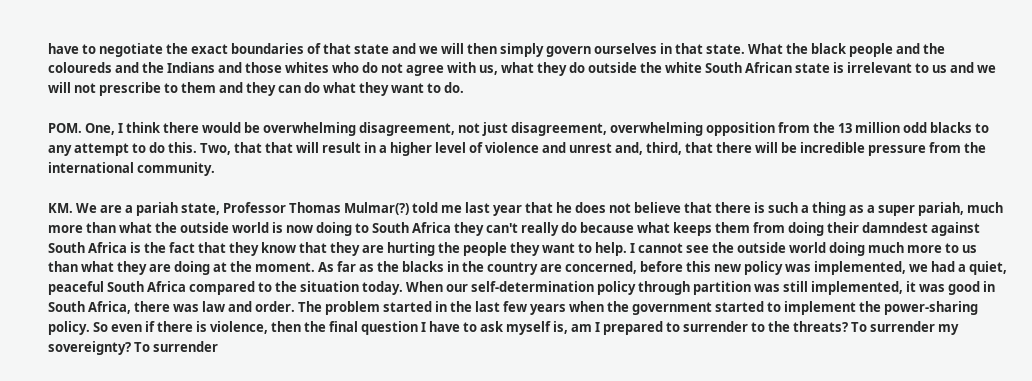have to negotiate the exact boundaries of that state and we will then simply govern ourselves in that state. What the black people and the coloureds and the Indians and those whites who do not agree with us, what they do outside the white South African state is irrelevant to us and we will not prescribe to them and they can do what they want to do.

POM. One, I think there would be overwhelming disagreement, not just disagreement, overwhelming opposition from the 13 million odd blacks to any attempt to do this. Two, that that will result in a higher level of violence and unrest and, third, that there will be incredible pressure from the international community.

KM. We are a pariah state, Professor Thomas Mulmar(?) told me last year that he does not believe that there is such a thing as a super pariah, much more than what the outside world is now doing to South Africa they can't really do because what keeps them from doing their damndest against South Africa is the fact that they know that they are hurting the people they want to help. I cannot see the outside world doing much more to us than what they are doing at the moment. As far as the blacks in the country are concerned, before this new policy was implemented, we had a quiet, peaceful South Africa compared to the situation today. When our self-determination policy through partition was still implemented, it was good in South Africa, there was law and order. The problem started in the last few years when the government started to implement the power-sharing policy. So even if there is violence, then the final question I have to ask myself is, am I prepared to surrender to the threats? To surrender my sovereignty? To surrender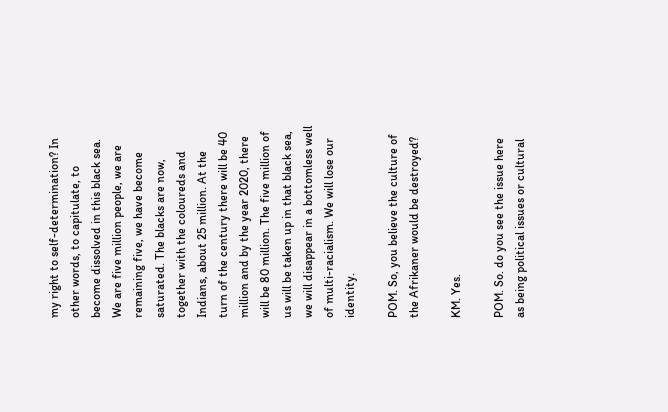my right to self-determination? In other words, to capitulate, to become dissolved in this black sea. We are five million people, we are remaining five, we have become saturated. The blacks are now, together with the coloureds and Indians, about 25 million. At the turn of the century there will be 40 million and by the year 2020, there will be 80 million. The five million of us will be taken up in that black sea, we will disappear in a bottomless well of multi-racialism. We will lose our identity.

POM. So, you believe the culture of the Afrikaner would be destroyed?

KM. Yes.

POM. So. do you see the issue here as being political issues or cultural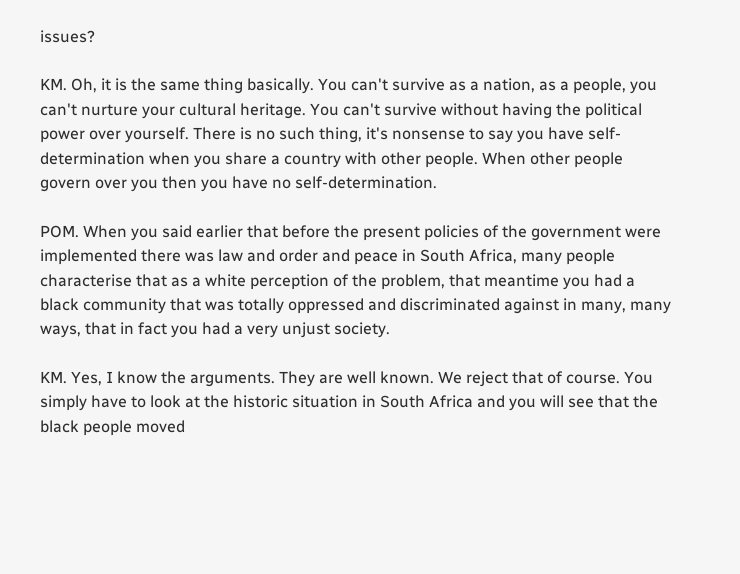issues?

KM. Oh, it is the same thing basically. You can't survive as a nation, as a people, you can't nurture your cultural heritage. You can't survive without having the political power over yourself. There is no such thing, it's nonsense to say you have self-determination when you share a country with other people. When other people govern over you then you have no self-determination.

POM. When you said earlier that before the present policies of the government were implemented there was law and order and peace in South Africa, many people characterise that as a white perception of the problem, that meantime you had a black community that was totally oppressed and discriminated against in many, many ways, that in fact you had a very unjust society.

KM. Yes, I know the arguments. They are well known. We reject that of course. You simply have to look at the historic situation in South Africa and you will see that the black people moved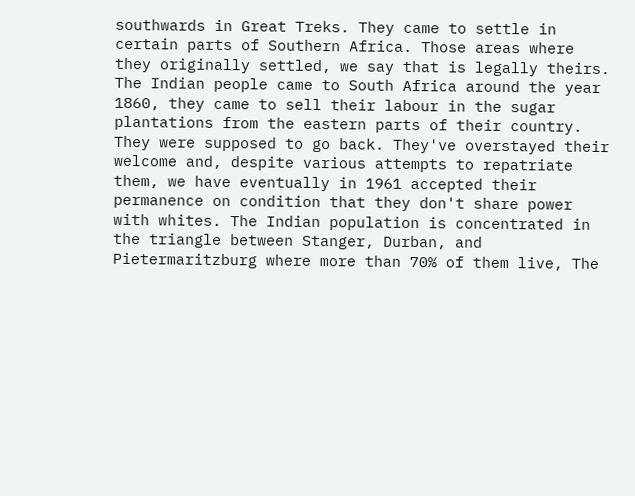southwards in Great Treks. They came to settle in certain parts of Southern Africa. Those areas where they originally settled, we say that is legally theirs. The Indian people came to South Africa around the year 1860, they came to sell their labour in the sugar plantations from the eastern parts of their country. They were supposed to go back. They've overstayed their welcome and, despite various attempts to repatriate them, we have eventually in 1961 accepted their permanence on condition that they don't share power with whites. The Indian population is concentrated in the triangle between Stanger, Durban, and Pietermaritzburg where more than 70% of them live, The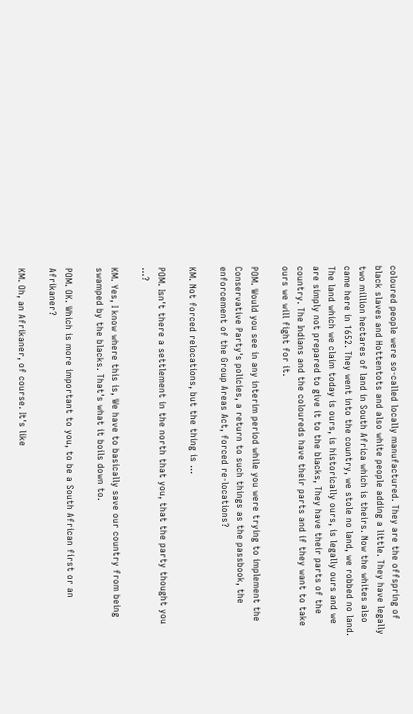coloured people were so-called locally manufactured. They are the offspring of black slaves and Hottentots and also white people adding a little. They have legally two million hectares of land in South Africa which is theirs. Now the whites also came here in 1652. They went into the country, we stole no land, we robbed no land. The land which we claim today is ours, is historically ours, is legally ours and we are simply not prepared to give it to the blacks, They have their parts of the country. The Indians and the coloureds have their parts and if they want to take ours we will fight for it.

POM. Would you see in any interim period while you were trying to implement the Conservative Party's policies, a return to such things as the passbook, the enforcement of the Group Areas Act, forced re-locations?

KM. Not forced relocations, but the thing is ...

POM. Isn't there a settlement in the north that you, that the party thought you ...?

KM. Yes, I know where this is, We have to basically save our country from being swamped by the blacks. That's what it boils down to.

POM. OK. Which is more important to you, to be a South African first or an Afrikaner?

KM. Oh, an Afrikaner, of course. It's like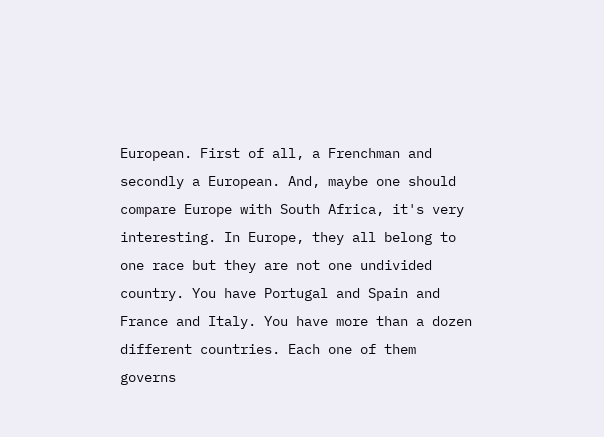European. First of all, a Frenchman and secondly a European. And, maybe one should compare Europe with South Africa, it's very interesting. In Europe, they all belong to one race but they are not one undivided country. You have Portugal and Spain and France and Italy. You have more than a dozen different countries. Each one of them governs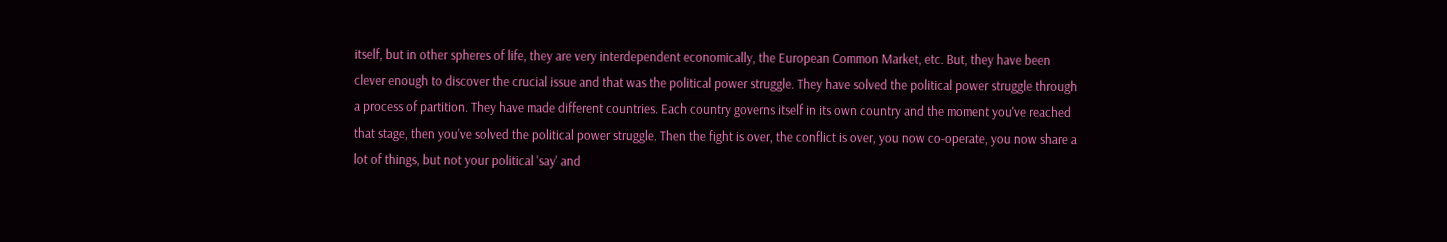itself, but in other spheres of life, they are very interdependent economically, the European Common Market, etc. But, they have been clever enough to discover the crucial issue and that was the political power struggle. They have solved the political power struggle through a process of partition. They have made different countries. Each country governs itself in its own country and the moment you've reached that stage, then you've solved the political power struggle. Then the fight is over, the conflict is over, you now co-operate, you now share a lot of things, but not your political 'say' and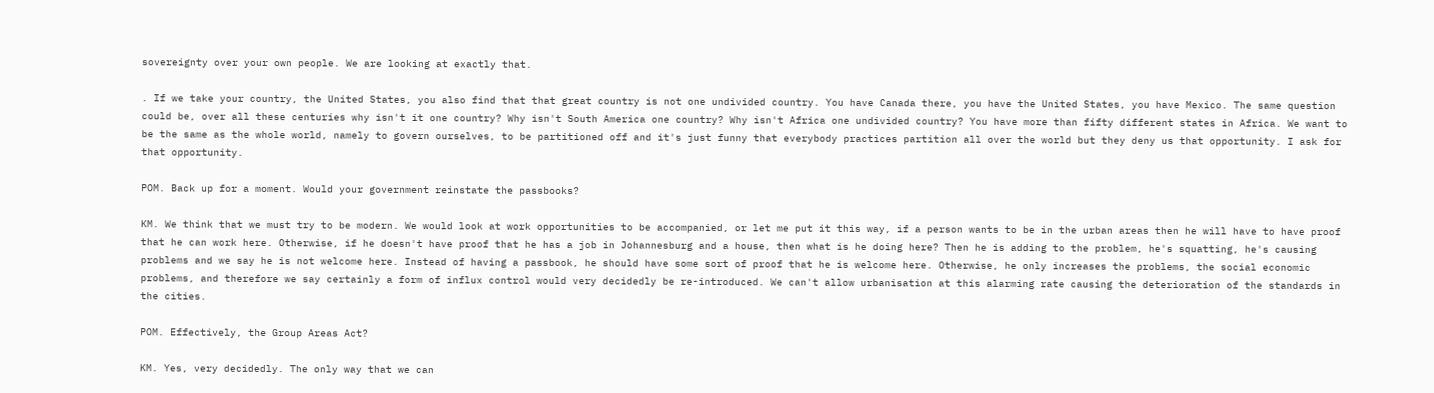sovereignty over your own people. We are looking at exactly that.

. If we take your country, the United States, you also find that that great country is not one undivided country. You have Canada there, you have the United States, you have Mexico. The same question could be, over all these centuries why isn't it one country? Why isn't South America one country? Why isn't Africa one undivided country? You have more than fifty different states in Africa. We want to be the same as the whole world, namely to govern ourselves, to be partitioned off and it's just funny that everybody practices partition all over the world but they deny us that opportunity. I ask for that opportunity.

POM. Back up for a moment. Would your government reinstate the passbooks?

KM. We think that we must try to be modern. We would look at work opportunities to be accompanied, or let me put it this way, if a person wants to be in the urban areas then he will have to have proof that he can work here. Otherwise, if he doesn't have proof that he has a job in Johannesburg and a house, then what is he doing here? Then he is adding to the problem, he's squatting, he's causing problems and we say he is not welcome here. Instead of having a passbook, he should have some sort of proof that he is welcome here. Otherwise, he only increases the problems, the social economic problems, and therefore we say certainly a form of influx control would very decidedly be re-introduced. We can't allow urbanisation at this alarming rate causing the deterioration of the standards in the cities.

POM. Effectively, the Group Areas Act?

KM. Yes, very decidedly. The only way that we can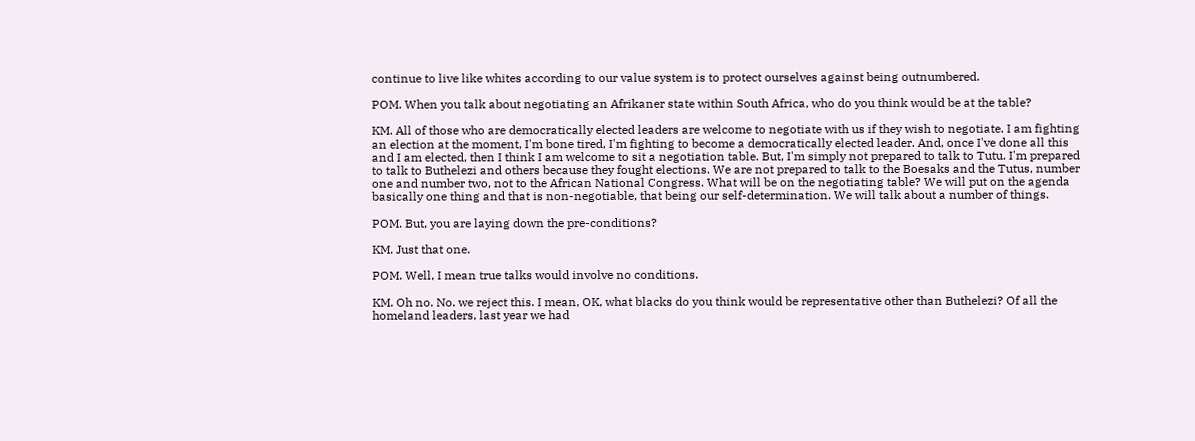continue to live like whites according to our value system is to protect ourselves against being outnumbered.

POM. When you talk about negotiating an Afrikaner state within South Africa, who do you think would be at the table?

KM. All of those who are democratically elected leaders are welcome to negotiate with us if they wish to negotiate. I am fighting an election at the moment, I'm bone tired, I'm fighting to become a democratically elected leader. And, once I've done all this and I am elected, then I think I am welcome to sit a negotiation table. But, I'm simply not prepared to talk to Tutu. I'm prepared to talk to Buthelezi and others because they fought elections. We are not prepared to talk to the Boesaks and the Tutus, number one and number two, not to the African National Congress. What will be on the negotiating table? We will put on the agenda basically one thing and that is non-negotiable, that being our self-determination. We will talk about a number of things.

POM. But, you are laying down the pre-conditions?

KM. Just that one.

POM. Well, I mean true talks would involve no conditions.

KM. Oh no. No. we reject this. I mean, OK, what blacks do you think would be representative other than Buthelezi? Of all the homeland leaders, last year we had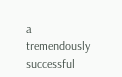a tremendously successful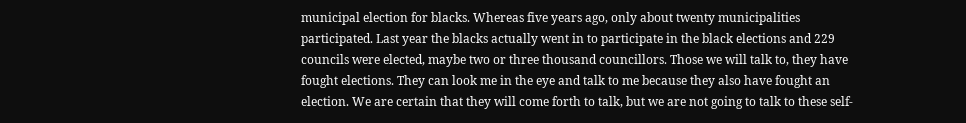municipal election for blacks. Whereas five years ago, only about twenty municipalities participated. Last year the blacks actually went in to participate in the black elections and 229 councils were elected, maybe two or three thousand councillors. Those we will talk to, they have fought elections. They can look me in the eye and talk to me because they also have fought an election. We are certain that they will come forth to talk, but we are not going to talk to these self-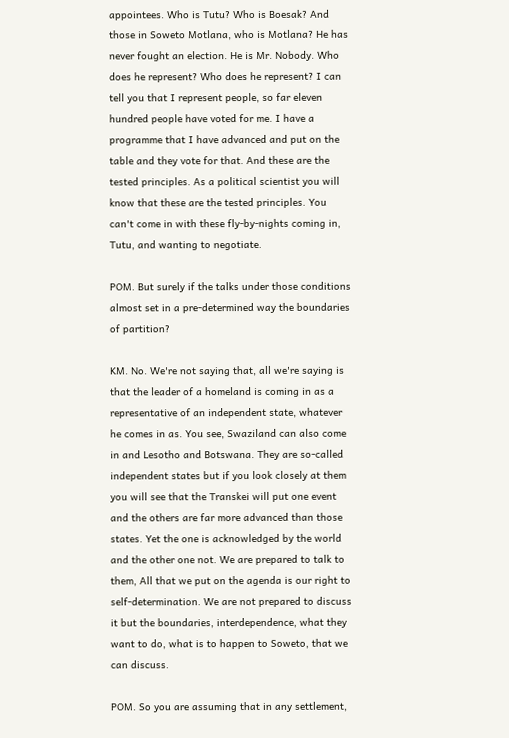appointees. Who is Tutu? Who is Boesak? And those in Soweto Motlana, who is Motlana? He has never fought an election. He is Mr. Nobody. Who does he represent? Who does he represent? I can tell you that I represent people, so far eleven hundred people have voted for me. I have a programme that I have advanced and put on the table and they vote for that. And these are the tested principles. As a political scientist you will know that these are the tested principles. You can't come in with these fly-by-nights coming in, Tutu, and wanting to negotiate.

POM. But surely if the talks under those conditions almost set in a pre-determined way the boundaries of partition?

KM. No. We're not saying that, all we're saying is that the leader of a homeland is coming in as a representative of an independent state, whatever he comes in as. You see, Swaziland can also come in and Lesotho and Botswana. They are so-called independent states but if you look closely at them you will see that the Transkei will put one event and the others are far more advanced than those states. Yet the one is acknowledged by the world and the other one not. We are prepared to talk to them, All that we put on the agenda is our right to self-determination. We are not prepared to discuss it but the boundaries, interdependence, what they want to do, what is to happen to Soweto, that we can discuss.

POM. So you are assuming that in any settlement,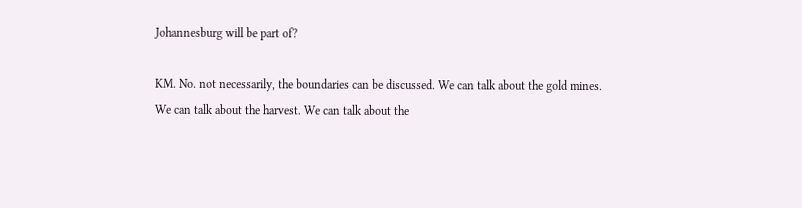Johannesburg will be part of?

KM. No. not necessarily, the boundaries can be discussed. We can talk about the gold mines. We can talk about the harvest. We can talk about the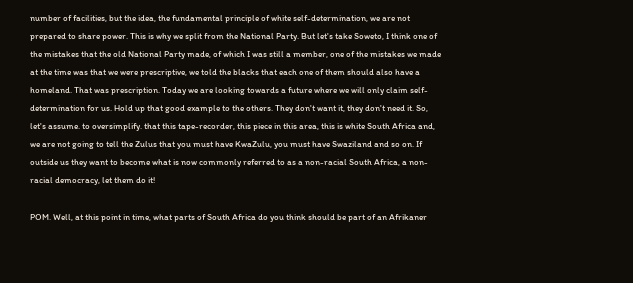number of facilities, but the idea, the fundamental principle of white self-determination, we are not prepared to share power. This is why we split from the National Party. But let's take Soweto, I think one of the mistakes that the old National Party made, of which I was still a member, one of the mistakes we made at the time was that we were prescriptive, we told the blacks that each one of them should also have a homeland. That was prescription. Today we are looking towards a future where we will only claim self-determination for us. Hold up that good example to the others. They don't want it, they don't need it. So, let's assume. to oversimplify. that this tape-recorder, this piece in this area, this is white South Africa and, we are not going to tell the Zulus that you must have KwaZulu, you must have Swaziland and so on. If outside us they want to become what is now commonly referred to as a non-racial South Africa, a non-racial democracy, let them do it!

POM. Well, at this point in time, what parts of South Africa do you think should be part of an Afrikaner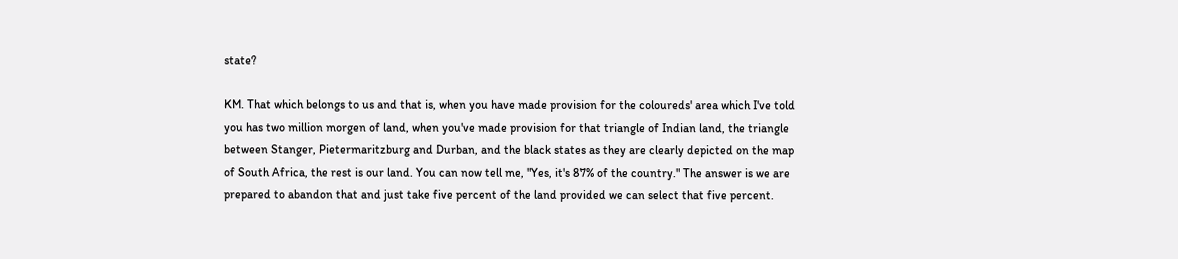state?

KM. That which belongs to us and that is, when you have made provision for the coloureds' area which I've told you has two million morgen of land, when you've made provision for that triangle of Indian land, the triangle between Stanger, Pietermaritzburg and Durban, and the black states as they are clearly depicted on the map of South Africa, the rest is our land. You can now tell me, "Yes, it's 87% of the country." The answer is we are prepared to abandon that and just take five percent of the land provided we can select that five percent.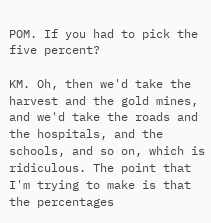POM. If you had to pick the five percent?

KM. Oh, then we'd take the harvest and the gold mines, and we'd take the roads and the hospitals, and the schools, and so on, which is ridiculous. The point that I'm trying to make is that the percentages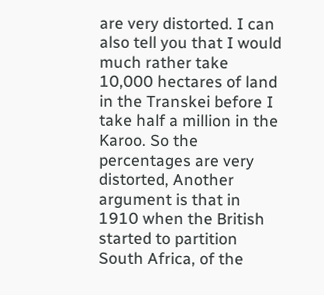are very distorted. I can also tell you that I would much rather take 10,000 hectares of land in the Transkei before I take half a million in the Karoo. So the percentages are very distorted, Another argument is that in 1910 when the British started to partition South Africa, of the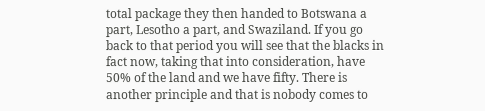total package they then handed to Botswana a part, Lesotho a part, and Swaziland. If you go back to that period you will see that the blacks in fact now, taking that into consideration, have 50% of the land and we have fifty. There is another principle and that is nobody comes to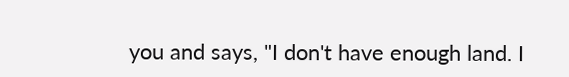you and says, "I don't have enough land. I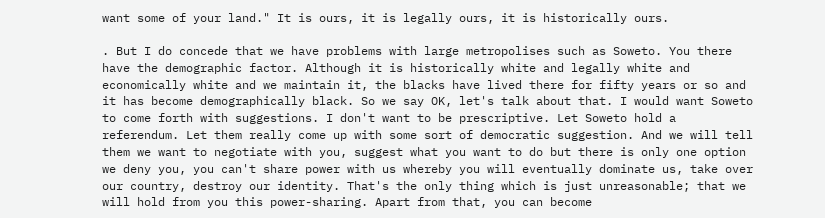want some of your land." It is ours, it is legally ours, it is historically ours.

. But I do concede that we have problems with large metropolises such as Soweto. You there have the demographic factor. Although it is historically white and legally white and economically white and we maintain it, the blacks have lived there for fifty years or so and it has become demographically black. So we say OK, let's talk about that. I would want Soweto to come forth with suggestions. I don't want to be prescriptive. Let Soweto hold a referendum. Let them really come up with some sort of democratic suggestion. And we will tell them we want to negotiate with you, suggest what you want to do but there is only one option we deny you, you can't share power with us whereby you will eventually dominate us, take over our country, destroy our identity. That's the only thing which is just unreasonable; that we will hold from you this power-sharing. Apart from that, you can become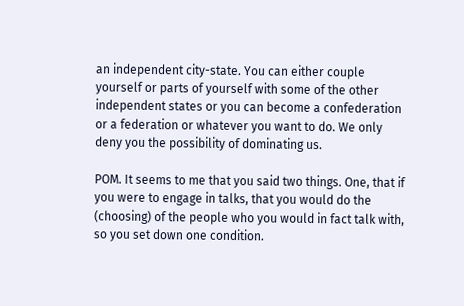an independent city-state. You can either couple yourself or parts of yourself with some of the other independent states or you can become a confederation or a federation or whatever you want to do. We only deny you the possibility of dominating us.

POM. It seems to me that you said two things. One, that if you were to engage in talks, that you would do the (choosing) of the people who you would in fact talk with, so you set down one condition.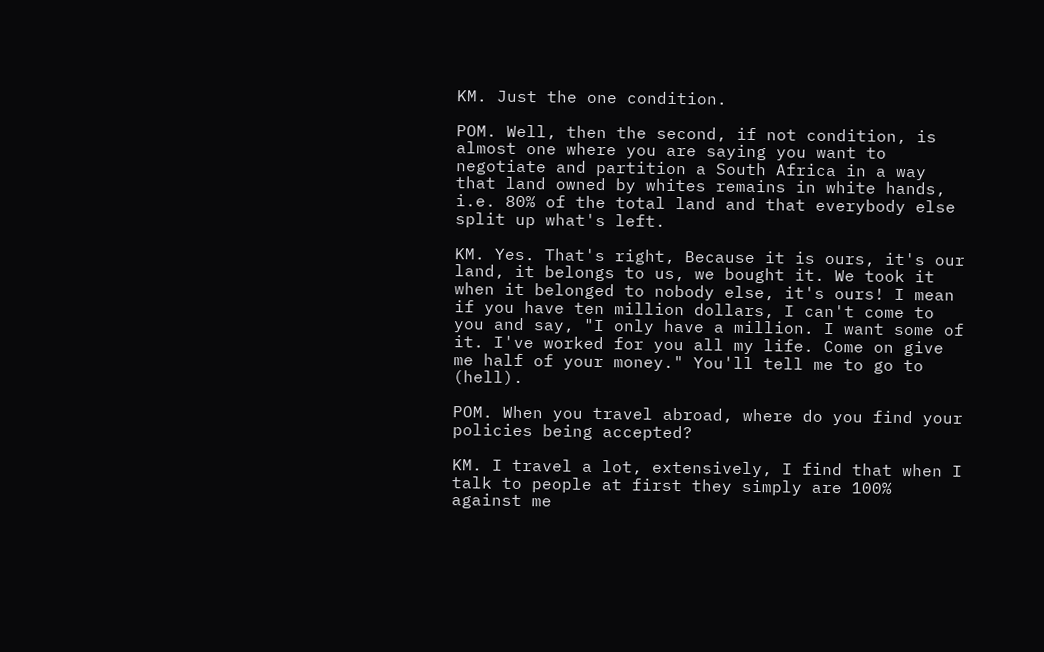KM. Just the one condition.

POM. Well, then the second, if not condition, is almost one where you are saying you want to negotiate and partition a South Africa in a way that land owned by whites remains in white hands, i.e. 80% of the total land and that everybody else split up what's left.

KM. Yes. That's right, Because it is ours, it's our land, it belongs to us, we bought it. We took it when it belonged to nobody else, it's ours! I mean if you have ten million dollars, I can't come to you and say, "I only have a million. I want some of it. I've worked for you all my life. Come on give me half of your money." You'll tell me to go to (hell).

POM. When you travel abroad, where do you find your policies being accepted?

KM. I travel a lot, extensively, I find that when I talk to people at first they simply are 100% against me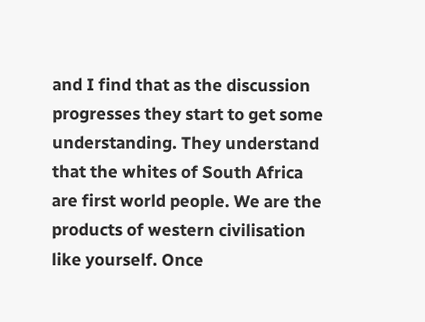and I find that as the discussion progresses they start to get some understanding. They understand that the whites of South Africa are first world people. We are the products of western civilisation like yourself. Once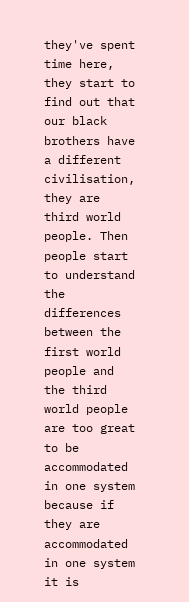they've spent time here, they start to find out that our black brothers have a different civilisation, they are third world people. Then people start to understand the differences between the first world people and the third world people are too great to be accommodated in one system because if they are accommodated in one system it is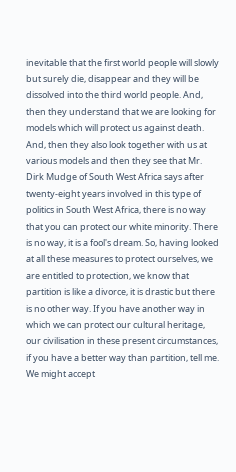inevitable that the first world people will slowly but surely die, disappear and they will be dissolved into the third world people. And, then they understand that we are looking for models which will protect us against death. And, then they also look together with us at various models and then they see that Mr. Dirk Mudge of South West Africa says after twenty-eight years involved in this type of politics in South West Africa, there is no way that you can protect our white minority. There is no way, it is a fool's dream. So, having looked at all these measures to protect ourselves, we are entitled to protection, we know that partition is like a divorce, it is drastic but there is no other way. If you have another way in which we can protect our cultural heritage, our civilisation in these present circumstances, if you have a better way than partition, tell me. We might accept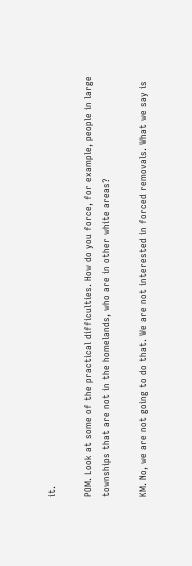it.

POM. Look at some of the practical difficulties. How do you force, for example, people in large townships that are not in the homelands, who are in other white areas?

KM. No, we are not going to do that. We are not interested in forced removals. What we say is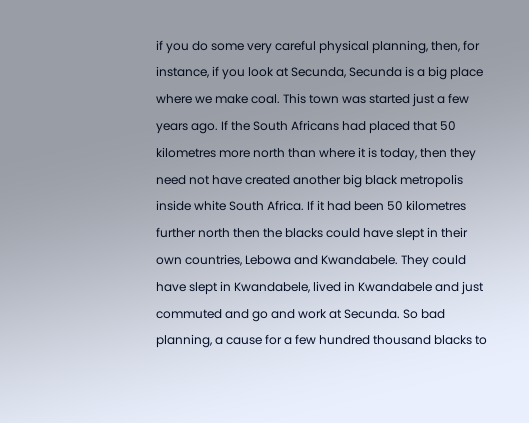if you do some very careful physical planning, then, for instance, if you look at Secunda, Secunda is a big place where we make coal. This town was started just a few years ago. If the South Africans had placed that 50 kilometres more north than where it is today, then they need not have created another big black metropolis inside white South Africa. If it had been 50 kilometres further north then the blacks could have slept in their own countries, Lebowa and Kwandabele. They could have slept in Kwandabele, lived in Kwandabele and just commuted and go and work at Secunda. So bad planning, a cause for a few hundred thousand blacks to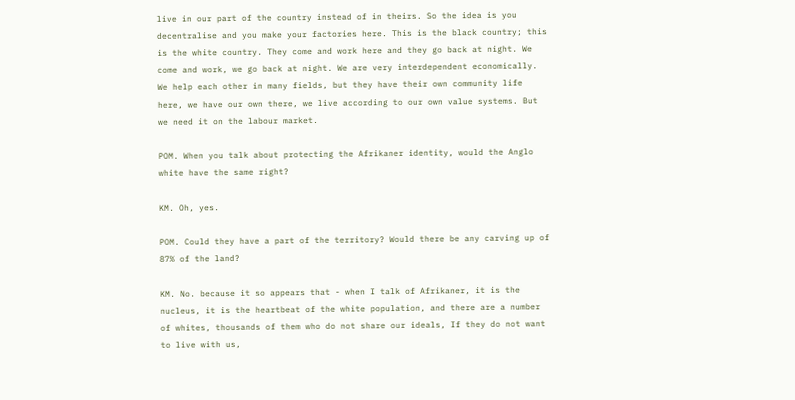live in our part of the country instead of in theirs. So the idea is you decentralise and you make your factories here. This is the black country; this is the white country. They come and work here and they go back at night. We come and work, we go back at night. We are very interdependent economically. We help each other in many fields, but they have their own community life here, we have our own there, we live according to our own value systems. But we need it on the labour market.

POM. When you talk about protecting the Afrikaner identity, would the Anglo white have the same right?

KM. Oh, yes.

POM. Could they have a part of the territory? Would there be any carving up of 87% of the land?

KM. No. because it so appears that - when I talk of Afrikaner, it is the nucleus, it is the heartbeat of the white population, and there are a number of whites, thousands of them who do not share our ideals, If they do not want to live with us,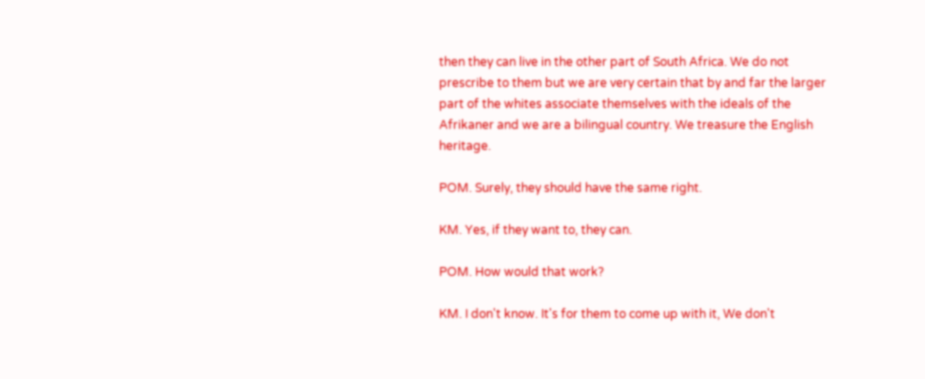then they can live in the other part of South Africa. We do not prescribe to them but we are very certain that by and far the larger part of the whites associate themselves with the ideals of the Afrikaner and we are a bilingual country. We treasure the English heritage.

POM. Surely, they should have the same right.

KM. Yes, if they want to, they can.

POM. How would that work?

KM. I don't know. It's for them to come up with it, We don't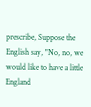prescribe, Suppose the English say, "No, no, we would like to have a little England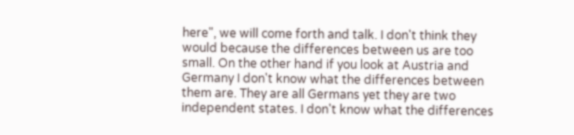here", we will come forth and talk. I don't think they would because the differences between us are too small. On the other hand if you look at Austria and Germany I don't know what the differences between them are. They are all Germans yet they are two independent states. I don't know what the differences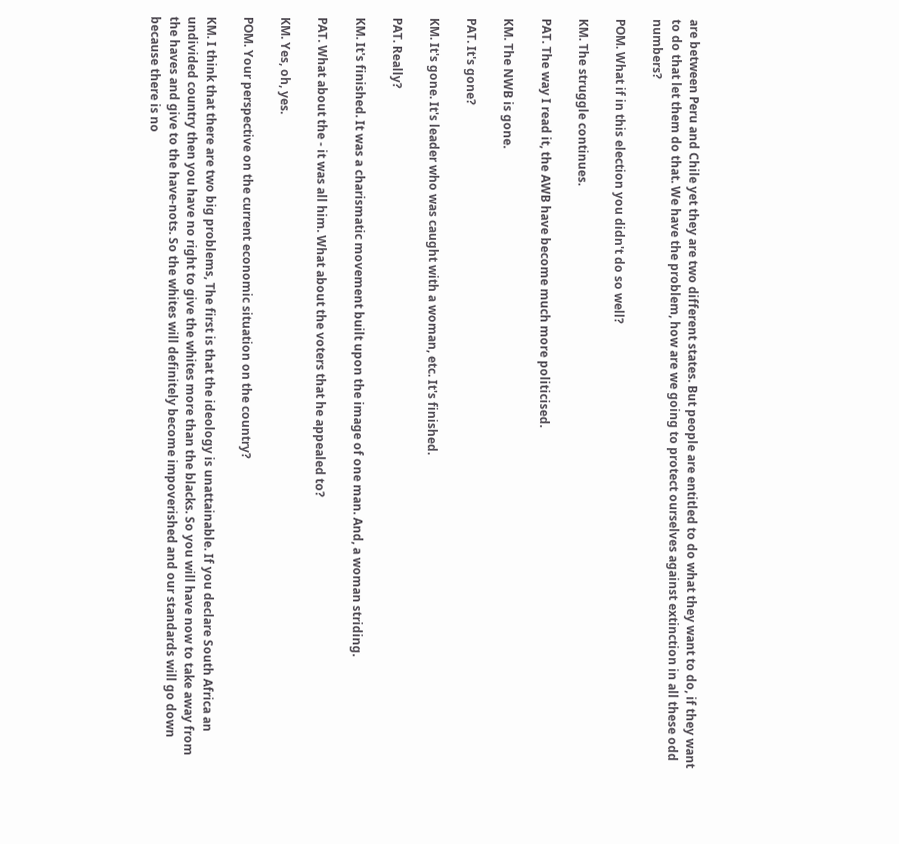are between Peru and Chile yet they are two different states. But people are entitled to do what they want to do, if they want to do that let them do that. We have the problem, how are we going to protect ourselves against extinction in all these odd numbers?

POM. What if in this election you didn't do so well?

KM. The struggle continues.

PAT. The way I read it, the AWB have become much more politicised.

KM. The NWB is gone.

PAT. It's gone?

KM. It's gone. It's leader who was caught with a woman, etc. It's finished.

PAT. Really?

KM. It's finished. It was a charismatic movement built upon the image of one man. And, a woman striding.

PAT. What about the - it was all him. What about the voters that he appealed to?

KM. Yes, oh, yes.

POM. Your perspective on the current economic situation on the country?

KM. I think that there are two big problems, The first is that the ideology is unattainable. If you declare South Africa an undivided country then you have no right to give the whites more than the blacks. So you will have now to take away from the haves and give to the have-nots. So the whites will definitely become impoverished and our standards will go down because there is no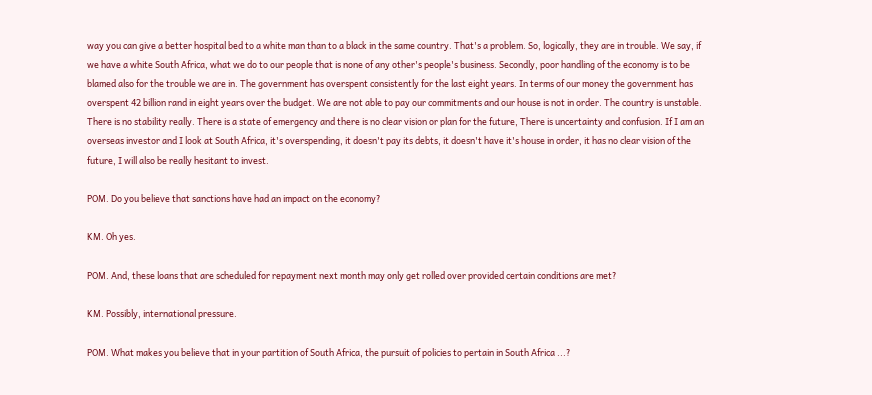way you can give a better hospital bed to a white man than to a black in the same country. That's a problem. So, logically, they are in trouble. We say, if we have a white South Africa, what we do to our people that is none of any other's people's business. Secondly, poor handling of the economy is to be blamed also for the trouble we are in. The government has overspent consistently for the last eight years. In terms of our money the government has overspent 42 billion rand in eight years over the budget. We are not able to pay our commitments and our house is not in order. The country is unstable. There is no stability really. There is a state of emergency and there is no clear vision or plan for the future, There is uncertainty and confusion. If I am an overseas investor and I look at South Africa, it's overspending, it doesn't pay its debts, it doesn't have it's house in order, it has no clear vision of the future, I will also be really hesitant to invest.

POM. Do you believe that sanctions have had an impact on the economy?

KM. Oh yes.

POM. And, these loans that are scheduled for repayment next month may only get rolled over provided certain conditions are met?

KM. Possibly, international pressure.

POM. What makes you believe that in your partition of South Africa, the pursuit of policies to pertain in South Africa ...?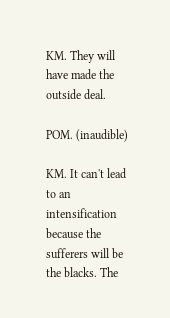KM. They will have made the outside deal.

POM. (inaudible)

KM. It can't lead to an intensification because the sufferers will be the blacks. The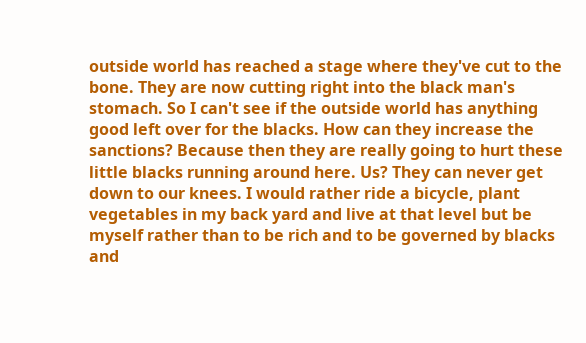outside world has reached a stage where they've cut to the bone. They are now cutting right into the black man's stomach. So I can't see if the outside world has anything good left over for the blacks. How can they increase the sanctions? Because then they are really going to hurt these little blacks running around here. Us? They can never get down to our knees. I would rather ride a bicycle, plant vegetables in my back yard and live at that level but be myself rather than to be rich and to be governed by blacks and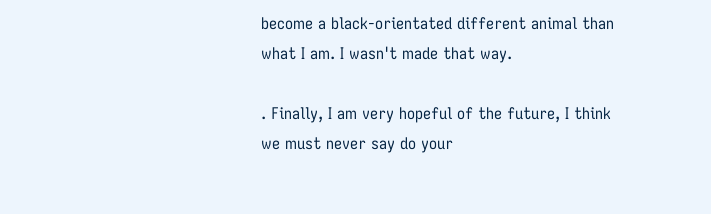become a black-orientated different animal than what I am. I wasn't made that way.

. Finally, I am very hopeful of the future, I think we must never say do your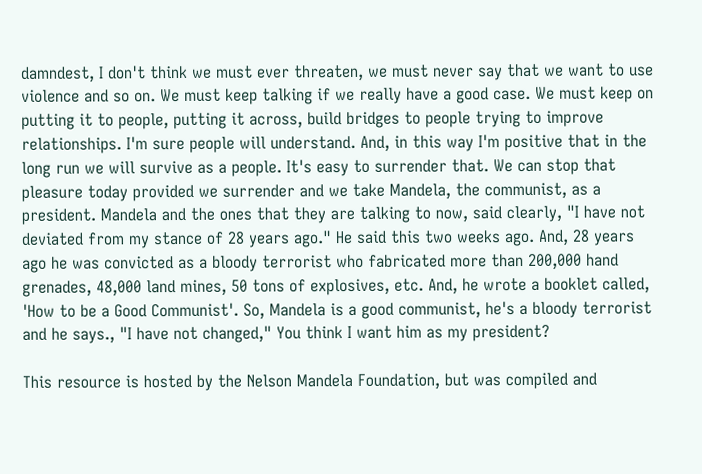damndest, I don't think we must ever threaten, we must never say that we want to use violence and so on. We must keep talking if we really have a good case. We must keep on putting it to people, putting it across, build bridges to people trying to improve relationships. I'm sure people will understand. And, in this way I'm positive that in the long run we will survive as a people. It's easy to surrender that. We can stop that pleasure today provided we surrender and we take Mandela, the communist, as a president. Mandela and the ones that they are talking to now, said clearly, "I have not deviated from my stance of 28 years ago." He said this two weeks ago. And, 28 years ago he was convicted as a bloody terrorist who fabricated more than 200,000 hand grenades, 48,000 land mines, 50 tons of explosives, etc. And, he wrote a booklet called, 'How to be a Good Communist'. So, Mandela is a good communist, he's a bloody terrorist and he says., "I have not changed," You think I want him as my president?

This resource is hosted by the Nelson Mandela Foundation, but was compiled and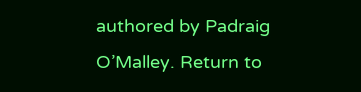authored by Padraig O’Malley. Return to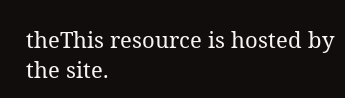theThis resource is hosted by the site.